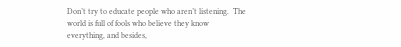Don’t try to educate people who aren’t listening.  The world is full of fools who believe they know everything, and besides,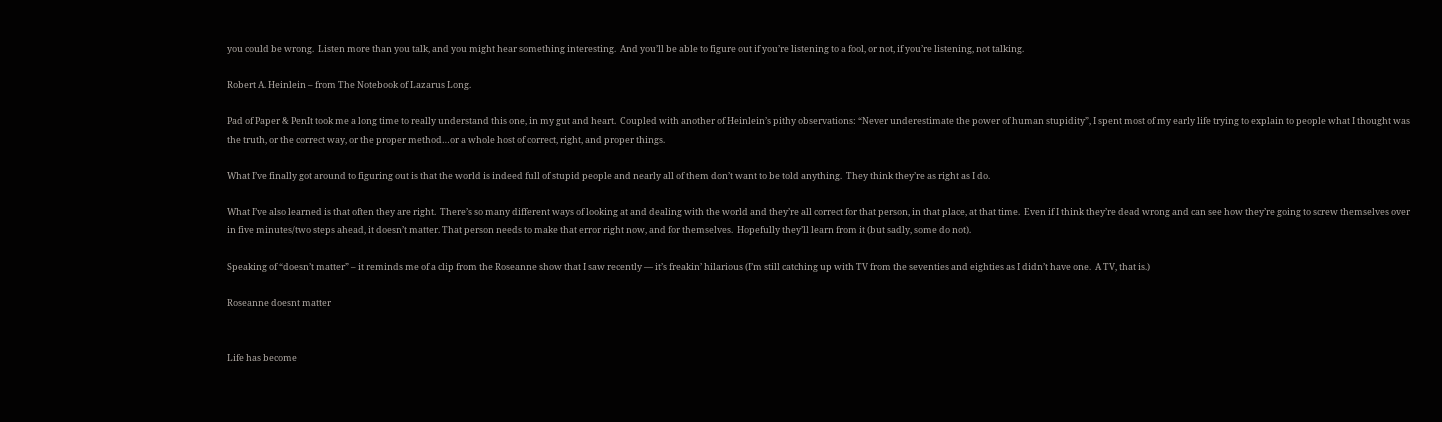you could be wrong.  Listen more than you talk, and you might hear something interesting.  And you’ll be able to figure out if you’re listening to a fool, or not, if you’re listening, not talking.

Robert A. Heinlein – from The Notebook of Lazarus Long.

Pad of Paper & PenIt took me a long time to really understand this one, in my gut and heart.  Coupled with another of Heinlein’s pithy observations: “Never underestimate the power of human stupidity”, I spent most of my early life trying to explain to people what I thought was the truth, or the correct way, or the proper method…or a whole host of correct, right, and proper things.

What I’ve finally got around to figuring out is that the world is indeed full of stupid people and nearly all of them don’t want to be told anything.  They think they’re as right as I do.

What I’ve also learned is that often they are right.  There’s so many different ways of looking at and dealing with the world and they’re all correct for that person, in that place, at that time.  Even if I think they’re dead wrong and can see how they’re going to screw themselves over in five minutes/two steps ahead, it doesn’t matter. That person needs to make that error right now, and for themselves.  Hopefully they’ll learn from it (but sadly, some do not).

Speaking of “doesn’t matter” – it reminds me of a clip from the Roseanne show that I saw recently — it’s freakin’ hilarious (I’m still catching up with TV from the seventies and eighties as I didn’t have one.  A TV, that is.)

Roseanne doesnt matter


Life has become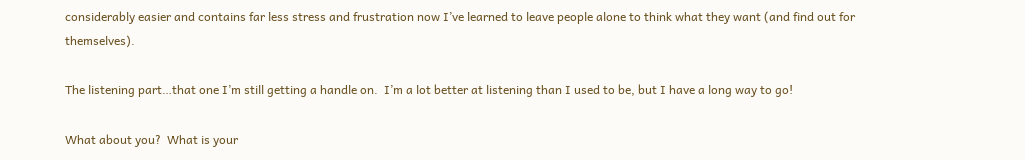considerably easier and contains far less stress and frustration now I’ve learned to leave people alone to think what they want (and find out for themselves).

The listening part…that one I’m still getting a handle on.  I’m a lot better at listening than I used to be, but I have a long way to go!

What about you?  What is your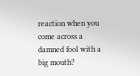reaction when you come across a damned fool with a big mouth?